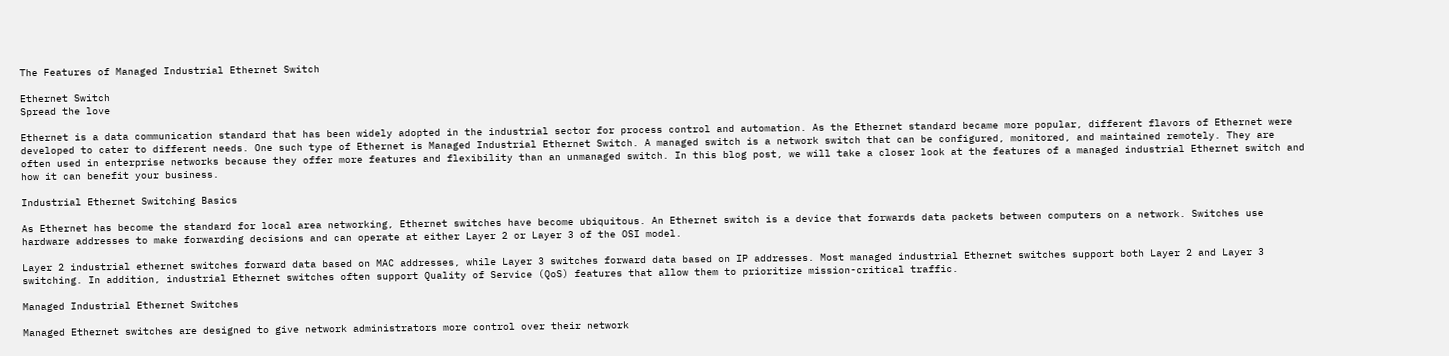The Features of Managed Industrial Ethernet Switch

Ethernet Switch
Spread the love

Ethernet is a data communication standard that has been widely adopted in the industrial sector for process control and automation. As the Ethernet standard became more popular, different flavors of Ethernet were developed to cater to different needs. One such type of Ethernet is Managed Industrial Ethernet Switch. A managed switch is a network switch that can be configured, monitored, and maintained remotely. They are often used in enterprise networks because they offer more features and flexibility than an unmanaged switch. In this blog post, we will take a closer look at the features of a managed industrial Ethernet switch and how it can benefit your business.

Industrial Ethernet Switching Basics

As Ethernet has become the standard for local area networking, Ethernet switches have become ubiquitous. An Ethernet switch is a device that forwards data packets between computers on a network. Switches use hardware addresses to make forwarding decisions and can operate at either Layer 2 or Layer 3 of the OSI model.

Layer 2 industrial ethernet switches forward data based on MAC addresses, while Layer 3 switches forward data based on IP addresses. Most managed industrial Ethernet switches support both Layer 2 and Layer 3 switching. In addition, industrial Ethernet switches often support Quality of Service (QoS) features that allow them to prioritize mission-critical traffic.

Managed Industrial Ethernet Switches

Managed Ethernet switches are designed to give network administrators more control over their network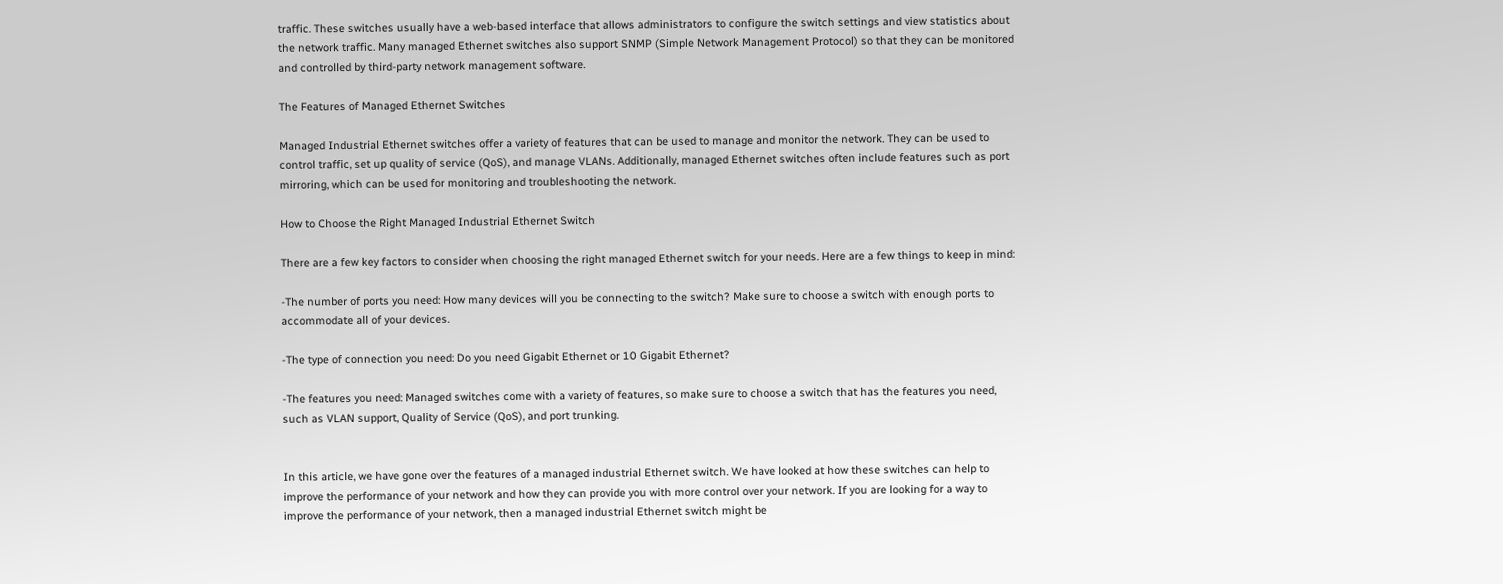traffic. These switches usually have a web-based interface that allows administrators to configure the switch settings and view statistics about the network traffic. Many managed Ethernet switches also support SNMP (Simple Network Management Protocol) so that they can be monitored and controlled by third-party network management software.

The Features of Managed Ethernet Switches

Managed Industrial Ethernet switches offer a variety of features that can be used to manage and monitor the network. They can be used to control traffic, set up quality of service (QoS), and manage VLANs. Additionally, managed Ethernet switches often include features such as port mirroring, which can be used for monitoring and troubleshooting the network.

How to Choose the Right Managed Industrial Ethernet Switch

There are a few key factors to consider when choosing the right managed Ethernet switch for your needs. Here are a few things to keep in mind:

-The number of ports you need: How many devices will you be connecting to the switch? Make sure to choose a switch with enough ports to accommodate all of your devices.

-The type of connection you need: Do you need Gigabit Ethernet or 10 Gigabit Ethernet?

-The features you need: Managed switches come with a variety of features, so make sure to choose a switch that has the features you need, such as VLAN support, Quality of Service (QoS), and port trunking.


In this article, we have gone over the features of a managed industrial Ethernet switch. We have looked at how these switches can help to improve the performance of your network and how they can provide you with more control over your network. If you are looking for a way to improve the performance of your network, then a managed industrial Ethernet switch might be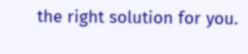the right solution for you.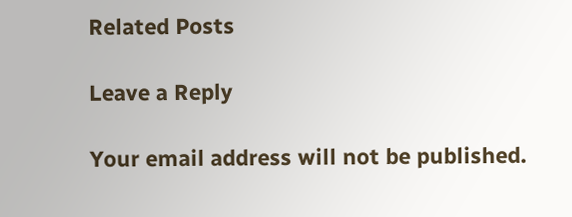Related Posts

Leave a Reply

Your email address will not be published.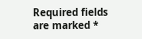Required fields are marked *